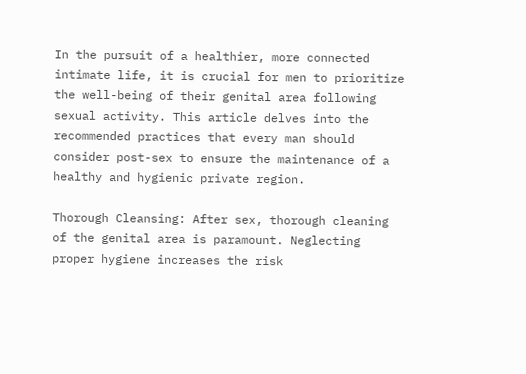In the pursuit of a healthier, more connected intimate life, it is crucial for men to prioritize the well-being of their genital area following sexual activity. This article delves into the recommended practices that every man should consider post-sex to ensure the maintenance of a healthy and hygienic private region.

Thorough Cleansing: After sex, thorough cleaning of the genital area is paramount. Neglecting proper hygiene increases the risk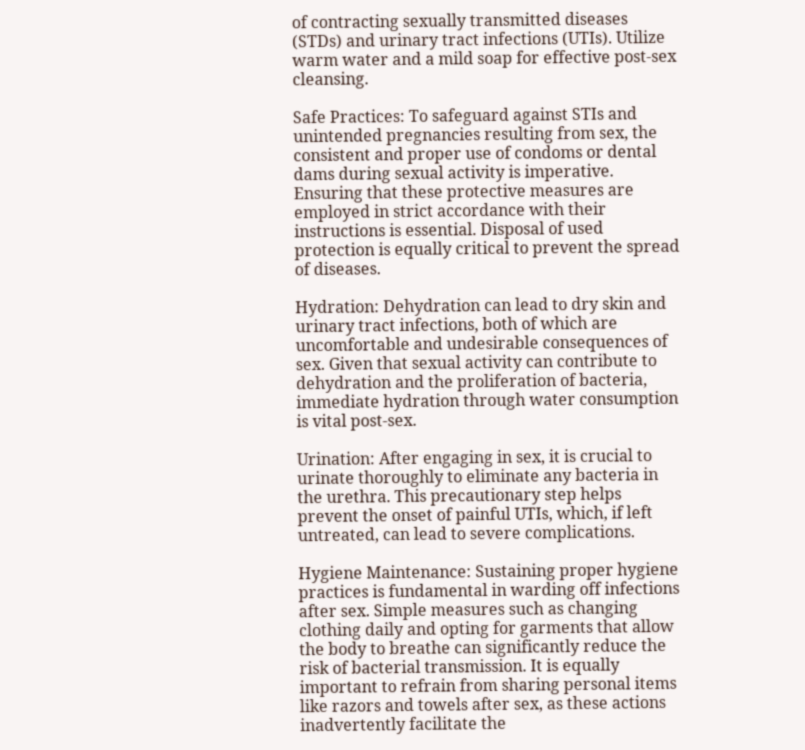of contracting sexually transmitted diseases (STDs) and urinary tract infections (UTIs). Utilize warm water and a mild soap for effective post-sex cleansing.

Safe Practices: To safeguard against STIs and unintended pregnancies resulting from sex, the consistent and proper use of condoms or dental dams during sexual activity is imperative. Ensuring that these protective measures are employed in strict accordance with their instructions is essential. Disposal of used protection is equally critical to prevent the spread of diseases.

Hydration: Dehydration can lead to dry skin and urinary tract infections, both of which are uncomfortable and undesirable consequences of sex. Given that sexual activity can contribute to dehydration and the proliferation of bacteria, immediate hydration through water consumption is vital post-sex.

Urination: After engaging in sex, it is crucial to urinate thoroughly to eliminate any bacteria in the urethra. This precautionary step helps prevent the onset of painful UTIs, which, if left untreated, can lead to severe complications.

Hygiene Maintenance: Sustaining proper hygiene practices is fundamental in warding off infections after sex. Simple measures such as changing clothing daily and opting for garments that allow the body to breathe can significantly reduce the risk of bacterial transmission. It is equally important to refrain from sharing personal items like razors and towels after sex, as these actions inadvertently facilitate the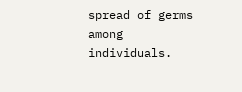spread of germs among individuals.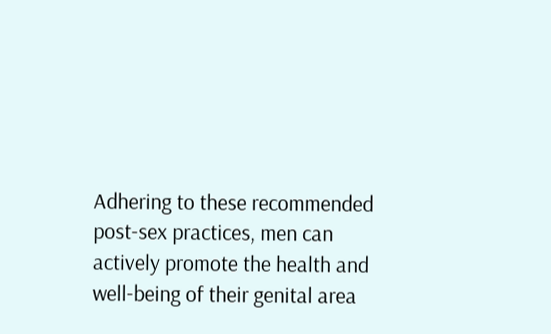Adhering to these recommended post-sex practices, men can actively promote the health and well-being of their genital area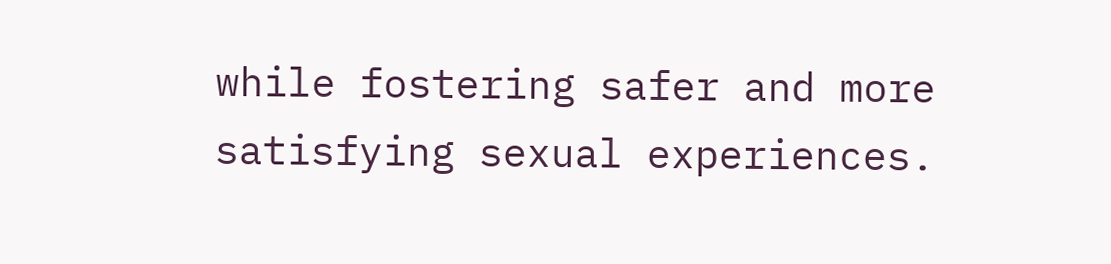while fostering safer and more satisfying sexual experiences.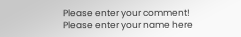Please enter your comment!
Please enter your name here